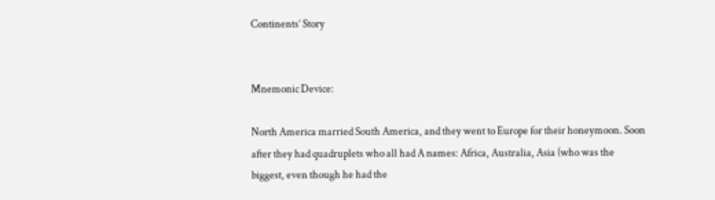Continents’ Story


Mnemonic Device:

North America married South America, and they went to Europe for their honeymoon. Soon after they had quadruplets who all had A names: Africa, Australia, Asia (who was the biggest, even though he had the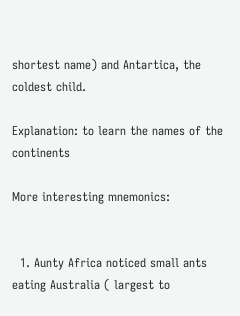shortest name) and Antartica, the coldest child.

Explanation: to learn the names of the continents

More interesting mnemonics:


  1. Aunty Africa noticed small ants eating Australia ( largest to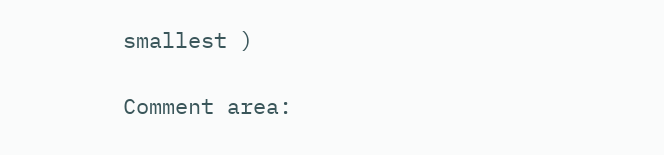smallest )

Comment area: